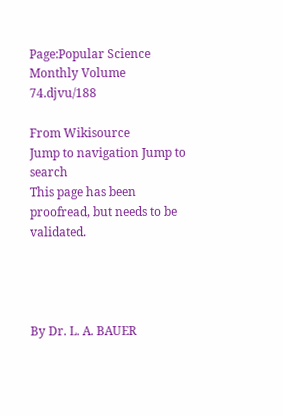Page:Popular Science Monthly Volume 74.djvu/188

From Wikisource
Jump to navigation Jump to search
This page has been proofread, but needs to be validated.




By Dr. L. A. BAUER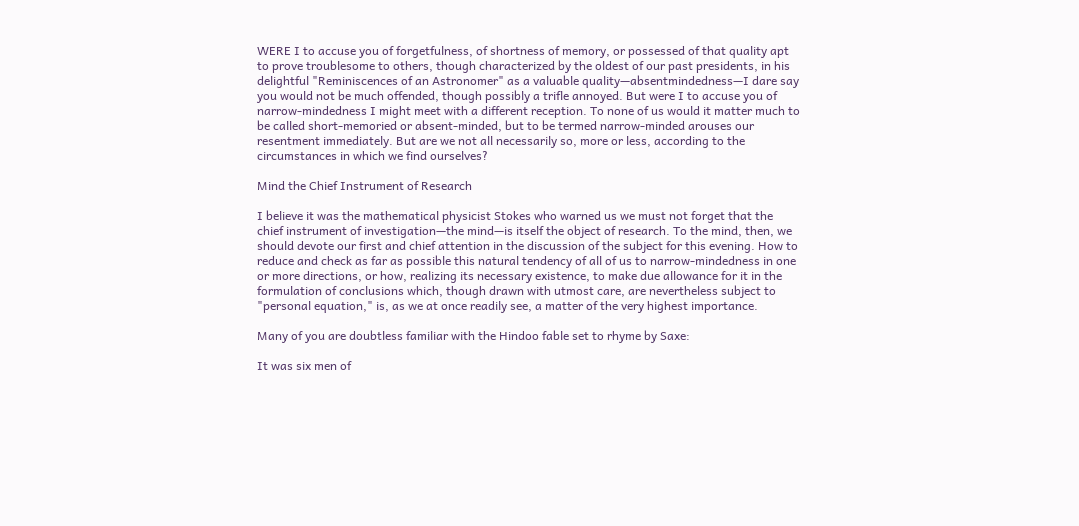WERE I to accuse you of forgetfulness, of shortness of memory, or possessed of that quality apt to prove troublesome to others, though characterized by the oldest of our past presidents, in his delightful "Reminiscences of an Astronomer" as a valuable quality—absentmindedness—I dare say you would not be much offended, though possibly a trifle annoyed. But were I to accuse you of narrow-mindedness I might meet with a different reception. To none of us would it matter much to be called short-memoried or absent-minded, but to be termed narrow-minded arouses our resentment immediately. But are we not all necessarily so, more or less, according to the circumstances in which we find ourselves?

Mind the Chief Instrument of Research

I believe it was the mathematical physicist Stokes who warned us we must not forget that the chief instrument of investigation—the mind—is itself the object of research. To the mind, then, we should devote our first and chief attention in the discussion of the subject for this evening. How to reduce and check as far as possible this natural tendency of all of us to narrow-mindedness in one or more directions, or how, realizing its necessary existence, to make due allowance for it in the formulation of conclusions which, though drawn with utmost care, are nevertheless subject to "personal equation," is, as we at once readily see, a matter of the very highest importance.

Many of you are doubtless familiar with the Hindoo fable set to rhyme by Saxe:

It was six men of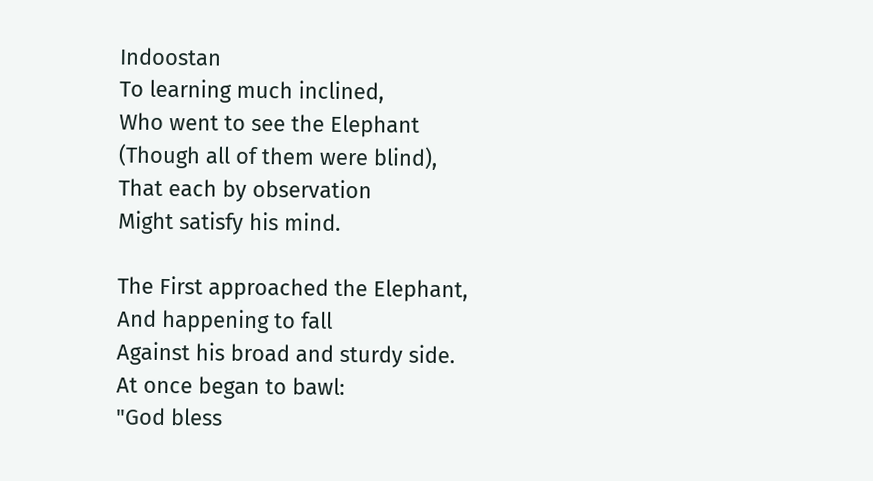Indoostan
To learning much inclined,
Who went to see the Elephant
(Though all of them were blind),
That each by observation
Might satisfy his mind.

The First approached the Elephant,
And happening to fall
Against his broad and sturdy side.
At once began to bawl:
"God bless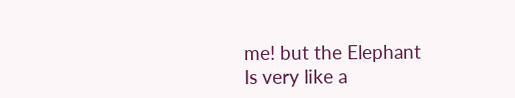me! but the Elephant
Is very like a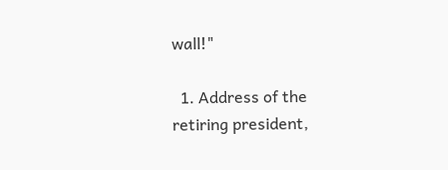wall!"

  1. Address of the retiring president,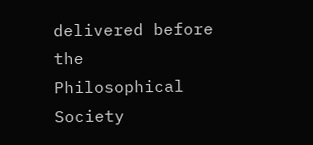delivered before the Philosophical Society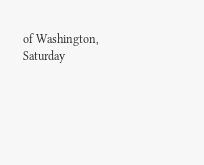of Washington, Saturday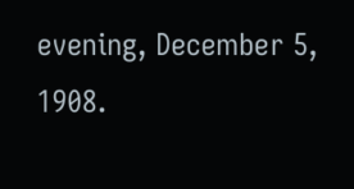evening, December 5, 1908.